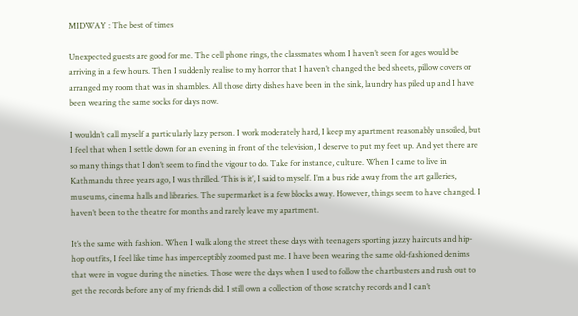MIDWAY : The best of times

Unexpected guests are good for me. The cell phone rings, the classmates whom I haven’t seen for ages would be arriving in a few hours. Then I suddenly realise to my horror that I haven’t changed the bed sheets, pillow covers or arranged my room that was in shambles. All those dirty dishes have been in the sink, laundry has piled up and I have been wearing the same socks for days now.

I wouldn’t call myself a particularly lazy person. I work moderately hard, I keep my apartment reasonably unsoiled, but I feel that when I settle down for an evening in front of the television, I deserve to put my feet up. And yet there are so many things that I don’t seem to find the vigour to do. Take for instance, culture. When I came to live in Kathmandu three years ago, I was thrilled. ‘This is it’, I said to myself. I’m a bus ride away from the art galleries, museums, cinema halls and libraries. The supermarket is a few blocks away. However, things seem to have changed. I haven’t been to the theatre for months and rarely leave my apartment.

It’s the same with fashion. When I walk along the street these days with teenagers sporting jazzy haircuts and hip-hop outfits, I feel like time has imperceptibly zoomed past me. I have been wearing the same old-fashioned denims that were in vogue during the nineties. Those were the days when I used to follow the chartbusters and rush out to get the records before any of my friends did. I still own a collection of those scratchy records and I can’t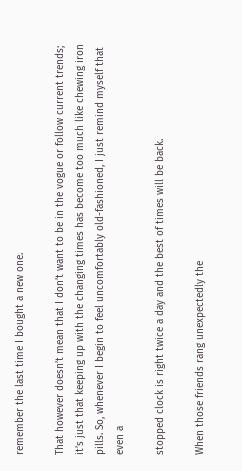remember the last time I bought a new one.

That however doesn’t mean that I don’t want to be in the vogue or follow current trends; it’s just that keeping up with the changing times has become too much like chewing iron pills. So, whenever I begin to feel uncomfortably old-fashioned, I just remind myself that even a

stopped clock is right twice a day and the best of times will be back.

When those friends rang unexpectedly the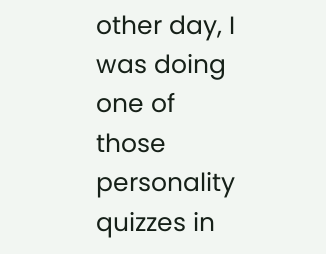other day, I was doing one of those personality quizzes in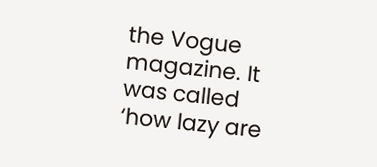the Vogue magazine. It was called ‘how lazy are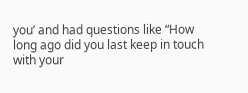you’ and had questions like “How long ago did you last keep in touch with your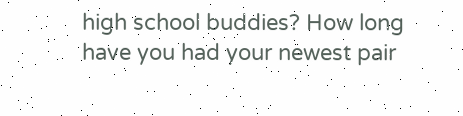high school buddies? How long have you had your newest pair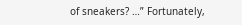of sneakers? …” Fortunately,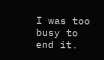I was too busy to end it.